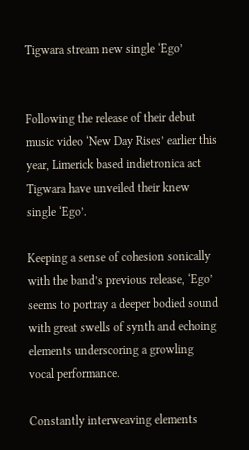Tigwara stream new single ‘Ego’


Following the release of their debut music video ‘New Day Rises’ earlier this year, Limerick based indietronica act Tigwara have unveiled their knew single ‘Ego’.

Keeping a sense of cohesion sonically with the band’s previous release, ‘Ego’ seems to portray a deeper bodied sound with great swells of synth and echoing elements underscoring a growling vocal performance.

Constantly interweaving elements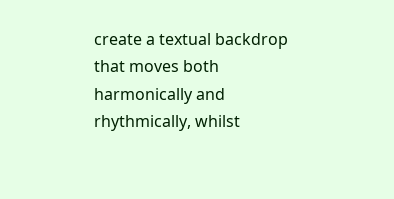create a textual backdrop that moves both harmonically and rhythmically, whilst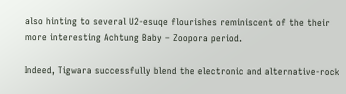also hinting to several U2-esuqe flourishes reminiscent of the their more interesting Achtung Baby – Zoopora period.

Indeed, Tigwara successfully blend the electronic and alternative-rock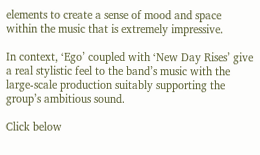elements to create a sense of mood and space within the music that is extremely impressive.

In context, ‘Ego’ coupled with ‘New Day Rises’ give a real stylistic feel to the band’s music with the large-scale production suitably supporting the group’s ambitious sound.

Click below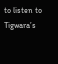to listen to Tigwara’s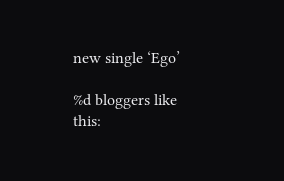new single ‘Ego’

%d bloggers like this: